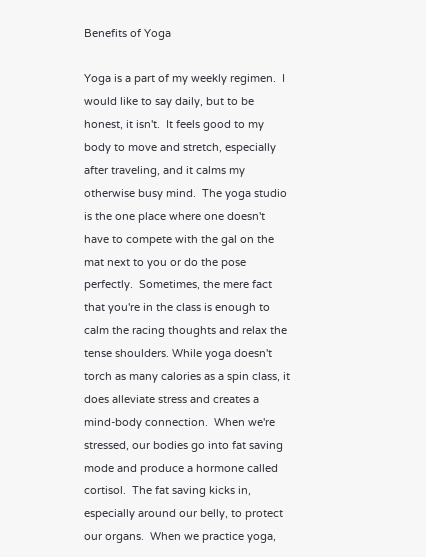Benefits of Yoga

Yoga is a part of my weekly regimen.  I would like to say daily, but to be honest, it isn't.  It feels good to my body to move and stretch, especially after traveling, and it calms my otherwise busy mind.  The yoga studio is the one place where one doesn't have to compete with the gal on the mat next to you or do the pose perfectly.  Sometimes, the mere fact that you're in the class is enough to calm the racing thoughts and relax the tense shoulders. While yoga doesn't torch as many calories as a spin class, it does alleviate stress and creates a mind-body connection.  When we're stressed, our bodies go into fat saving mode and produce a hormone called cortisol.  The fat saving kicks in, especially around our belly, to protect our organs.  When we practice yoga,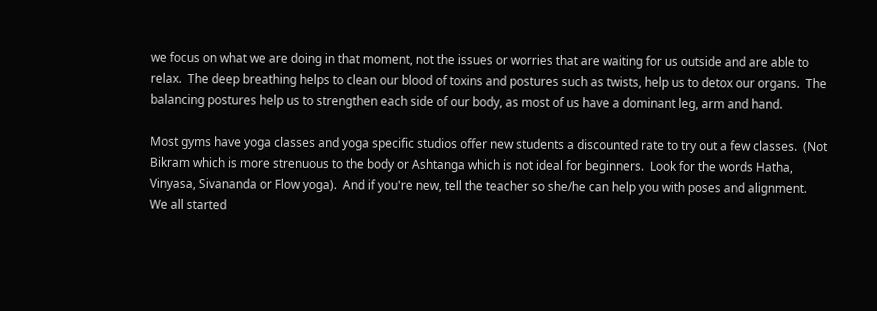we focus on what we are doing in that moment, not the issues or worries that are waiting for us outside and are able to relax.  The deep breathing helps to clean our blood of toxins and postures such as twists, help us to detox our organs.  The balancing postures help us to strengthen each side of our body, as most of us have a dominant leg, arm and hand.

Most gyms have yoga classes and yoga specific studios offer new students a discounted rate to try out a few classes.  (Not Bikram which is more strenuous to the body or Ashtanga which is not ideal for beginners.  Look for the words Hatha, Vinyasa, Sivananda or Flow yoga).  And if you're new, tell the teacher so she/he can help you with poses and alignment.  We all started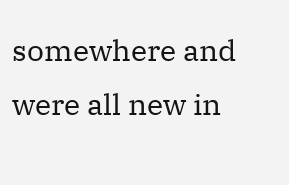somewhere and were all new in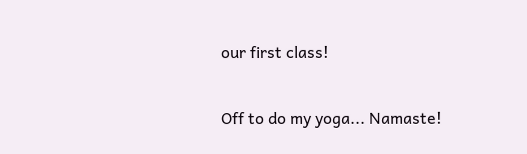our first class!

Off to do my yoga... Namaste!